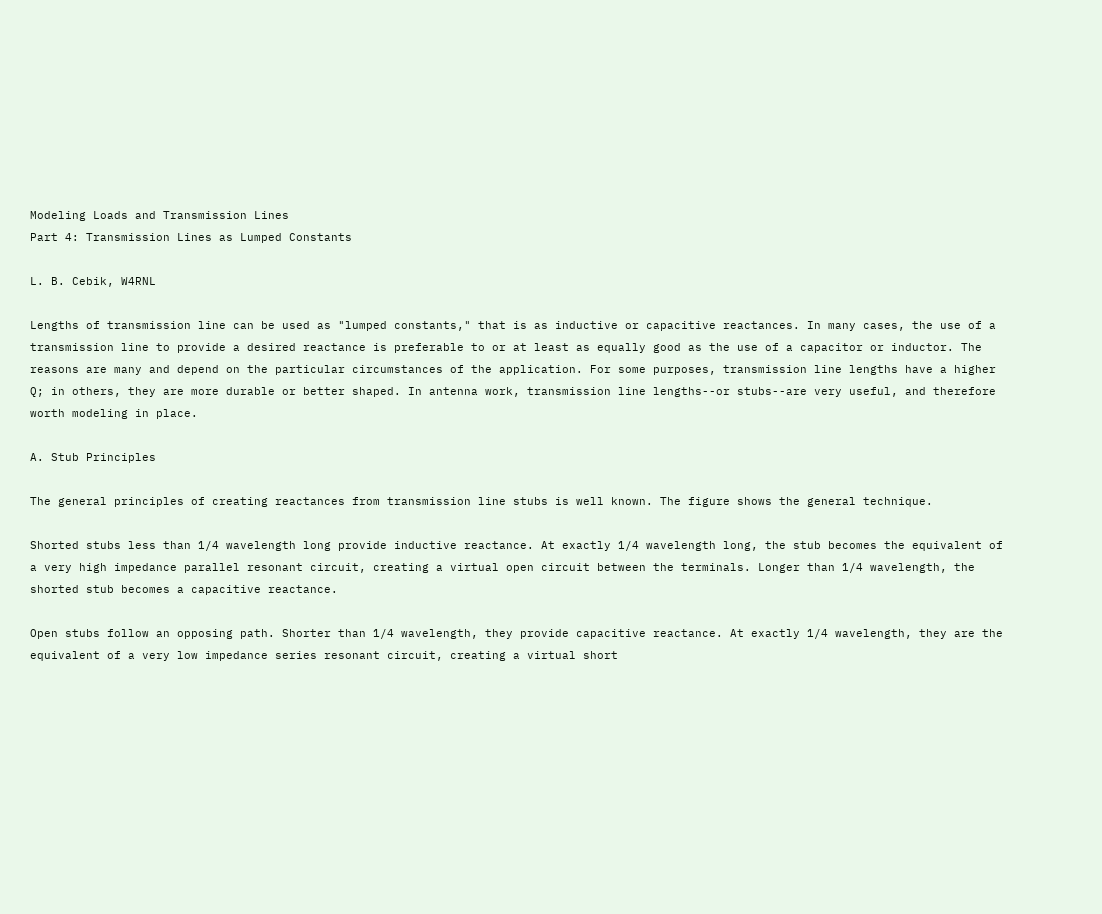Modeling Loads and Transmission Lines
Part 4: Transmission Lines as Lumped Constants

L. B. Cebik, W4RNL

Lengths of transmission line can be used as "lumped constants," that is as inductive or capacitive reactances. In many cases, the use of a transmission line to provide a desired reactance is preferable to or at least as equally good as the use of a capacitor or inductor. The reasons are many and depend on the particular circumstances of the application. For some purposes, transmission line lengths have a higher Q; in others, they are more durable or better shaped. In antenna work, transmission line lengths--or stubs--are very useful, and therefore worth modeling in place.

A. Stub Principles

The general principles of creating reactances from transmission line stubs is well known. The figure shows the general technique.

Shorted stubs less than 1/4 wavelength long provide inductive reactance. At exactly 1/4 wavelength long, the stub becomes the equivalent of a very high impedance parallel resonant circuit, creating a virtual open circuit between the terminals. Longer than 1/4 wavelength, the shorted stub becomes a capacitive reactance.

Open stubs follow an opposing path. Shorter than 1/4 wavelength, they provide capacitive reactance. At exactly 1/4 wavelength, they are the equivalent of a very low impedance series resonant circuit, creating a virtual short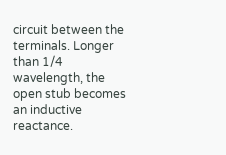circuit between the terminals. Longer than 1/4 wavelength, the open stub becomes an inductive reactance.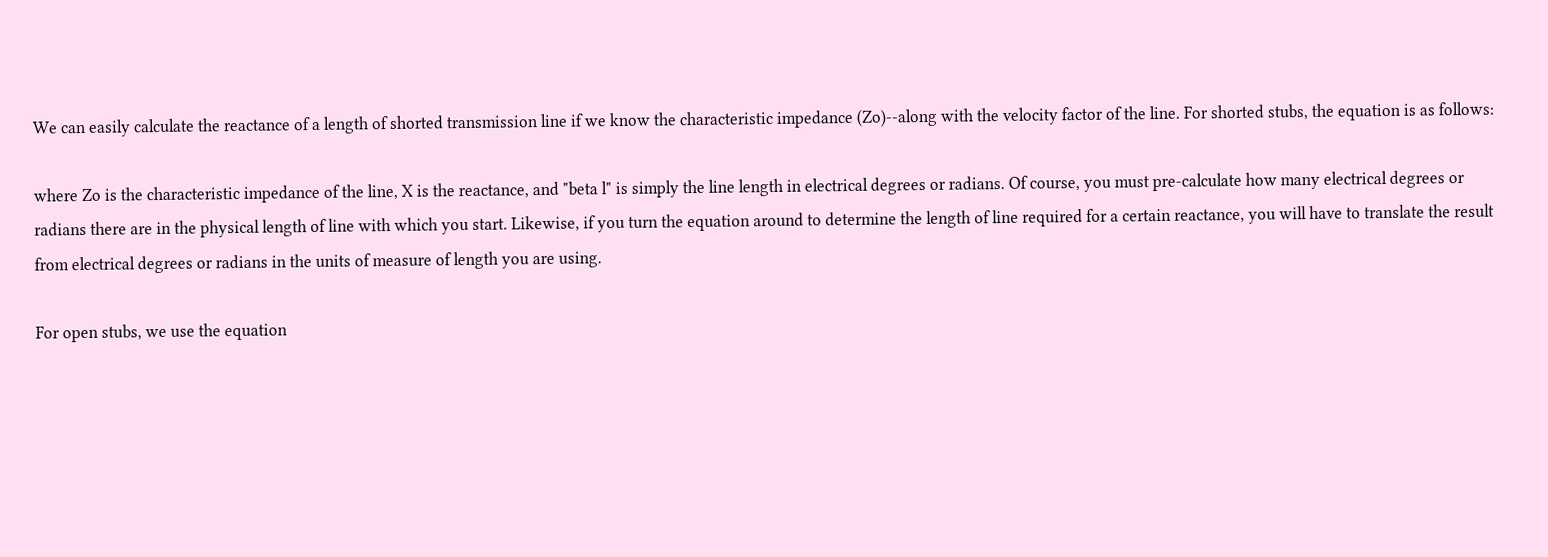We can easily calculate the reactance of a length of shorted transmission line if we know the characteristic impedance (Zo)--along with the velocity factor of the line. For shorted stubs, the equation is as follows:

where Zo is the characteristic impedance of the line, X is the reactance, and "beta l" is simply the line length in electrical degrees or radians. Of course, you must pre-calculate how many electrical degrees or radians there are in the physical length of line with which you start. Likewise, if you turn the equation around to determine the length of line required for a certain reactance, you will have to translate the result from electrical degrees or radians in the units of measure of length you are using.

For open stubs, we use the equation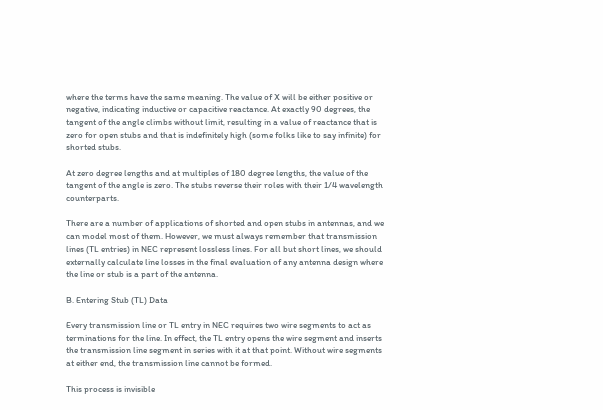where the terms have the same meaning. The value of X will be either positive or negative, indicating inductive or capacitive reactance. At exactly 90 degrees, the tangent of the angle climbs without limit, resulting in a value of reactance that is zero for open stubs and that is indefinitely high (some folks like to say infinite) for shorted stubs.

At zero degree lengths and at multiples of 180 degree lengths, the value of the tangent of the angle is zero. The stubs reverse their roles with their 1/4 wavelength counterparts.

There are a number of applications of shorted and open stubs in antennas, and we can model most of them. However, we must always remember that transmission lines (TL entries) in NEC represent lossless lines. For all but short lines, we should externally calculate line losses in the final evaluation of any antenna design where the line or stub is a part of the antenna.

B. Entering Stub (TL) Data

Every transmission line or TL entry in NEC requires two wire segments to act as terminations for the line. In effect, the TL entry opens the wire segment and inserts the transmission line segment in series with it at that point. Without wire segments at either end, the transmission line cannot be formed.

This process is invisible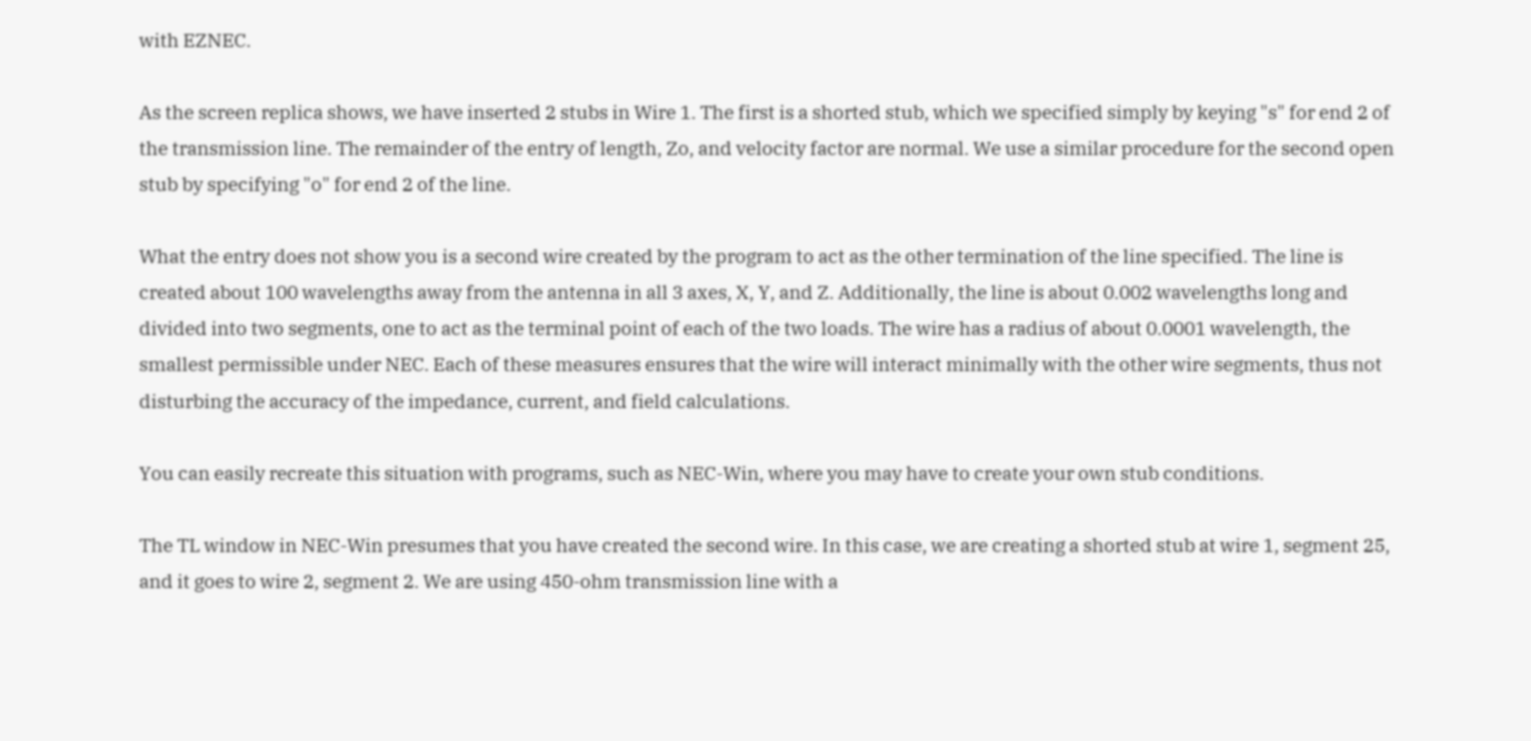with EZNEC.

As the screen replica shows, we have inserted 2 stubs in Wire 1. The first is a shorted stub, which we specified simply by keying "s" for end 2 of the transmission line. The remainder of the entry of length, Zo, and velocity factor are normal. We use a similar procedure for the second open stub by specifying "o" for end 2 of the line.

What the entry does not show you is a second wire created by the program to act as the other termination of the line specified. The line is created about 100 wavelengths away from the antenna in all 3 axes, X, Y, and Z. Additionally, the line is about 0.002 wavelengths long and divided into two segments, one to act as the terminal point of each of the two loads. The wire has a radius of about 0.0001 wavelength, the smallest permissible under NEC. Each of these measures ensures that the wire will interact minimally with the other wire segments, thus not disturbing the accuracy of the impedance, current, and field calculations.

You can easily recreate this situation with programs, such as NEC-Win, where you may have to create your own stub conditions.

The TL window in NEC-Win presumes that you have created the second wire. In this case, we are creating a shorted stub at wire 1, segment 25, and it goes to wire 2, segment 2. We are using 450-ohm transmission line with a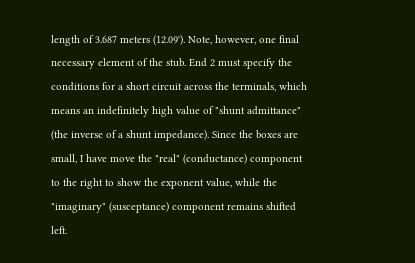length of 3.687 meters (12.09'). Note, however, one final necessary element of the stub. End 2 must specify the conditions for a short circuit across the terminals, which means an indefinitely high value of "shunt admittance" (the inverse of a shunt impedance). Since the boxes are small, I have move the "real" (conductance) component to the right to show the exponent value, while the "imaginary" (susceptance) component remains shifted left.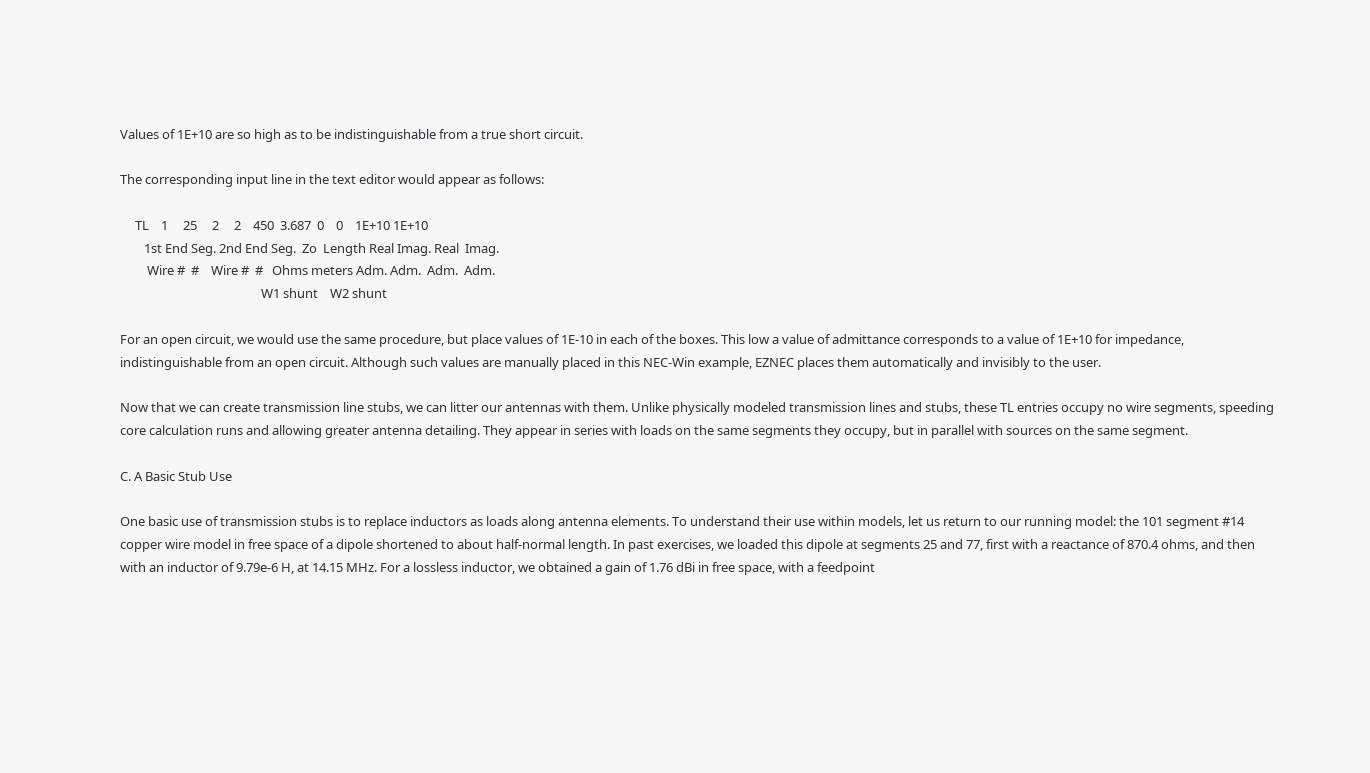Values of 1E+10 are so high as to be indistinguishable from a true short circuit.

The corresponding input line in the text editor would appear as follows:

     TL    1     25     2     2    450  3.687  0    0    1E+10 1E+10
        1st End Seg. 2nd End Seg.  Zo  Length Real Imag. Real  Imag.
         Wire #  #    Wire #  #   Ohms meters Adm. Adm.  Adm.  Adm.
                                               W1 shunt    W2 shunt

For an open circuit, we would use the same procedure, but place values of 1E-10 in each of the boxes. This low a value of admittance corresponds to a value of 1E+10 for impedance, indistinguishable from an open circuit. Although such values are manually placed in this NEC-Win example, EZNEC places them automatically and invisibly to the user.

Now that we can create transmission line stubs, we can litter our antennas with them. Unlike physically modeled transmission lines and stubs, these TL entries occupy no wire segments, speeding core calculation runs and allowing greater antenna detailing. They appear in series with loads on the same segments they occupy, but in parallel with sources on the same segment.

C. A Basic Stub Use

One basic use of transmission stubs is to replace inductors as loads along antenna elements. To understand their use within models, let us return to our running model: the 101 segment #14 copper wire model in free space of a dipole shortened to about half-normal length. In past exercises, we loaded this dipole at segments 25 and 77, first with a reactance of 870.4 ohms, and then with an inductor of 9.79e-6 H, at 14.15 MHz. For a lossless inductor, we obtained a gain of 1.76 dBi in free space, with a feedpoint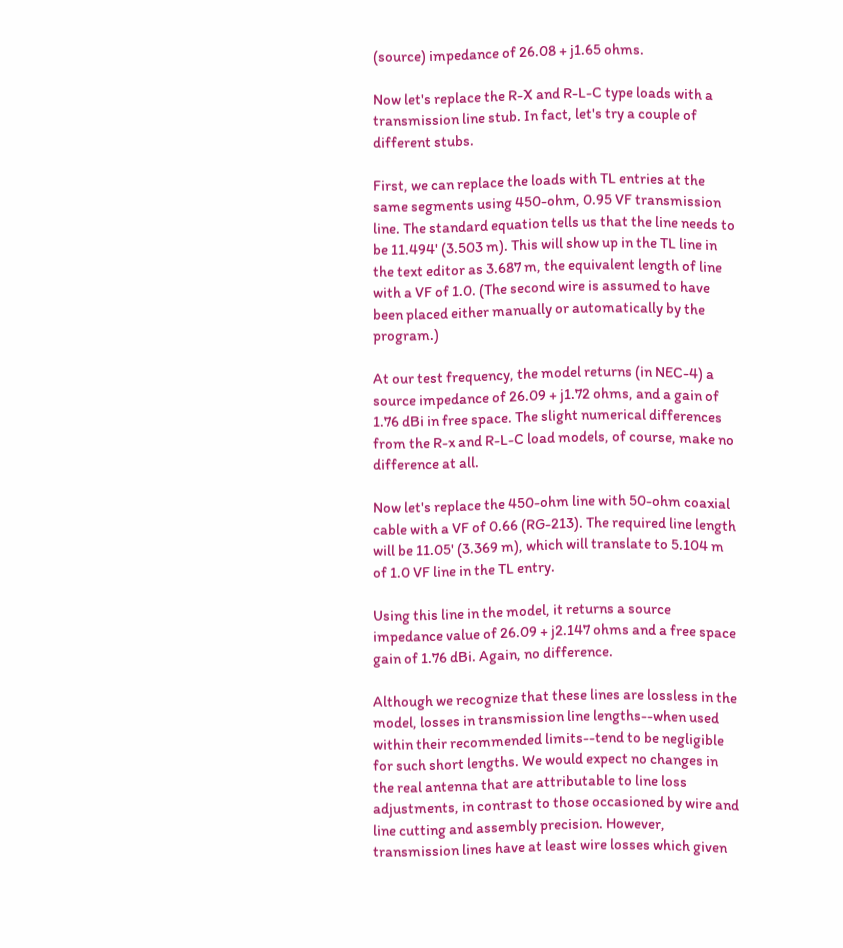(source) impedance of 26.08 + j1.65 ohms.

Now let's replace the R-X and R-L-C type loads with a transmission line stub. In fact, let's try a couple of different stubs.

First, we can replace the loads with TL entries at the same segments using 450-ohm, 0.95 VF transmission line. The standard equation tells us that the line needs to be 11.494' (3.503 m). This will show up in the TL line in the text editor as 3.687 m, the equivalent length of line with a VF of 1.0. (The second wire is assumed to have been placed either manually or automatically by the program.)

At our test frequency, the model returns (in NEC-4) a source impedance of 26.09 + j1.72 ohms, and a gain of 1.76 dBi in free space. The slight numerical differences from the R-x and R-L-C load models, of course, make no difference at all.

Now let's replace the 450-ohm line with 50-ohm coaxial cable with a VF of 0.66 (RG-213). The required line length will be 11.05' (3.369 m), which will translate to 5.104 m of 1.0 VF line in the TL entry.

Using this line in the model, it returns a source impedance value of 26.09 + j2.147 ohms and a free space gain of 1.76 dBi. Again, no difference.

Although we recognize that these lines are lossless in the model, losses in transmission line lengths--when used within their recommended limits--tend to be negligible for such short lengths. We would expect no changes in the real antenna that are attributable to line loss adjustments, in contrast to those occasioned by wire and line cutting and assembly precision. However, transmission lines have at least wire losses which given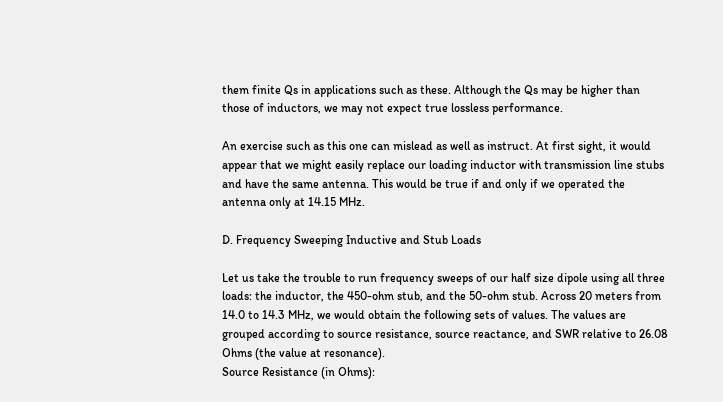them finite Qs in applications such as these. Although the Qs may be higher than those of inductors, we may not expect true lossless performance.

An exercise such as this one can mislead as well as instruct. At first sight, it would appear that we might easily replace our loading inductor with transmission line stubs and have the same antenna. This would be true if and only if we operated the antenna only at 14.15 MHz.

D. Frequency Sweeping Inductive and Stub Loads

Let us take the trouble to run frequency sweeps of our half size dipole using all three loads: the inductor, the 450-ohm stub, and the 50-ohm stub. Across 20 meters from 14.0 to 14.3 MHz, we would obtain the following sets of values. The values are grouped according to source resistance, source reactance, and SWR relative to 26.08 Ohms (the value at resonance).
Source Resistance (in Ohms):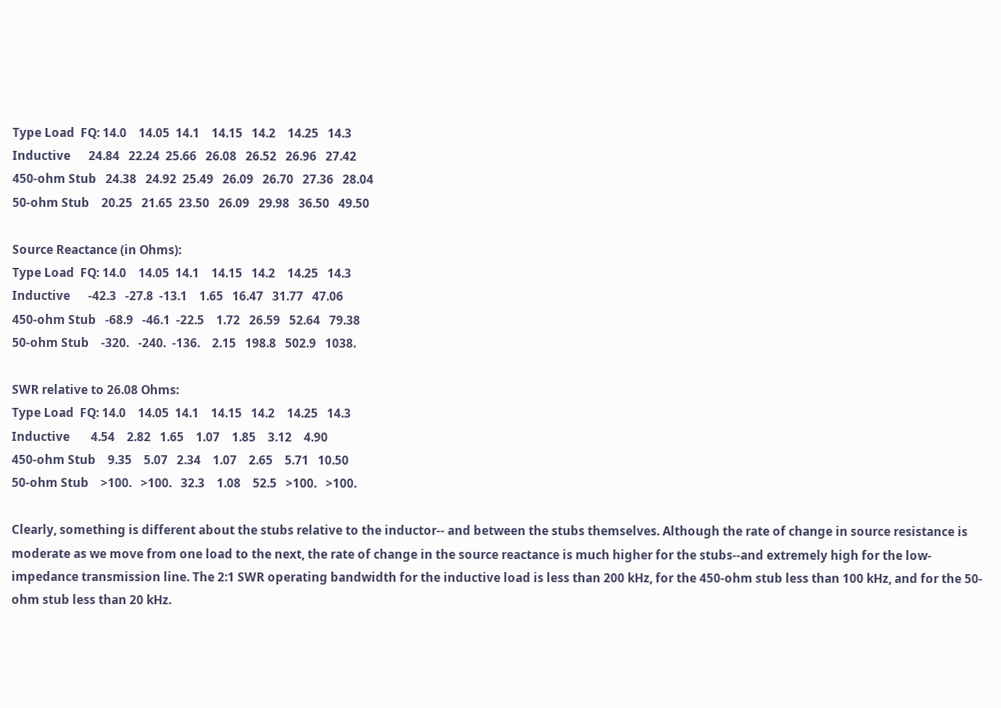Type Load  FQ: 14.0    14.05  14.1    14.15   14.2    14.25   14.3
Inductive      24.84   22.24  25.66   26.08   26.52   26.96   27.42
450-ohm Stub   24.38   24.92  25.49   26.09   26.70   27.36   28.04
50-ohm Stub    20.25   21.65  23.50   26.09   29.98   36.50   49.50

Source Reactance (in Ohms):
Type Load  FQ: 14.0    14.05  14.1    14.15   14.2    14.25   14.3
Inductive      -42.3   -27.8  -13.1    1.65   16.47   31.77   47.06
450-ohm Stub   -68.9   -46.1  -22.5    1.72   26.59   52.64   79.38
50-ohm Stub    -320.   -240.  -136.    2.15   198.8   502.9   1038.

SWR relative to 26.08 Ohms:
Type Load  FQ: 14.0    14.05  14.1    14.15   14.2    14.25   14.3
Inductive       4.54    2.82   1.65    1.07    1.85    3.12    4.90
450-ohm Stub    9.35    5.07   2.34    1.07    2.65    5.71   10.50
50-ohm Stub    >100.   >100.   32.3    1.08    52.5   >100.   >100.

Clearly, something is different about the stubs relative to the inductor-- and between the stubs themselves. Although the rate of change in source resistance is moderate as we move from one load to the next, the rate of change in the source reactance is much higher for the stubs--and extremely high for the low-impedance transmission line. The 2:1 SWR operating bandwidth for the inductive load is less than 200 kHz, for the 450-ohm stub less than 100 kHz, and for the 50-ohm stub less than 20 kHz.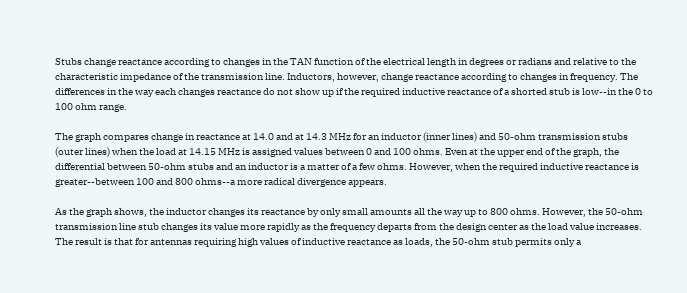Stubs change reactance according to changes in the TAN function of the electrical length in degrees or radians and relative to the characteristic impedance of the transmission line. Inductors, however, change reactance according to changes in frequency. The differences in the way each changes reactance do not show up if the required inductive reactance of a shorted stub is low--in the 0 to 100 ohm range.

The graph compares change in reactance at 14.0 and at 14.3 MHz for an inductor (inner lines) and 50-ohm transmission stubs (outer lines) when the load at 14.15 MHz is assigned values between 0 and 100 ohms. Even at the upper end of the graph, the differential between 50-ohm stubs and an inductor is a matter of a few ohms. However, when the required inductive reactance is greater--between 100 and 800 ohms--a more radical divergence appears.

As the graph shows, the inductor changes its reactance by only small amounts all the way up to 800 ohms. However, the 50-ohm transmission line stub changes its value more rapidly as the frequency departs from the design center as the load value increases. The result is that for antennas requiring high values of inductive reactance as loads, the 50-ohm stub permits only a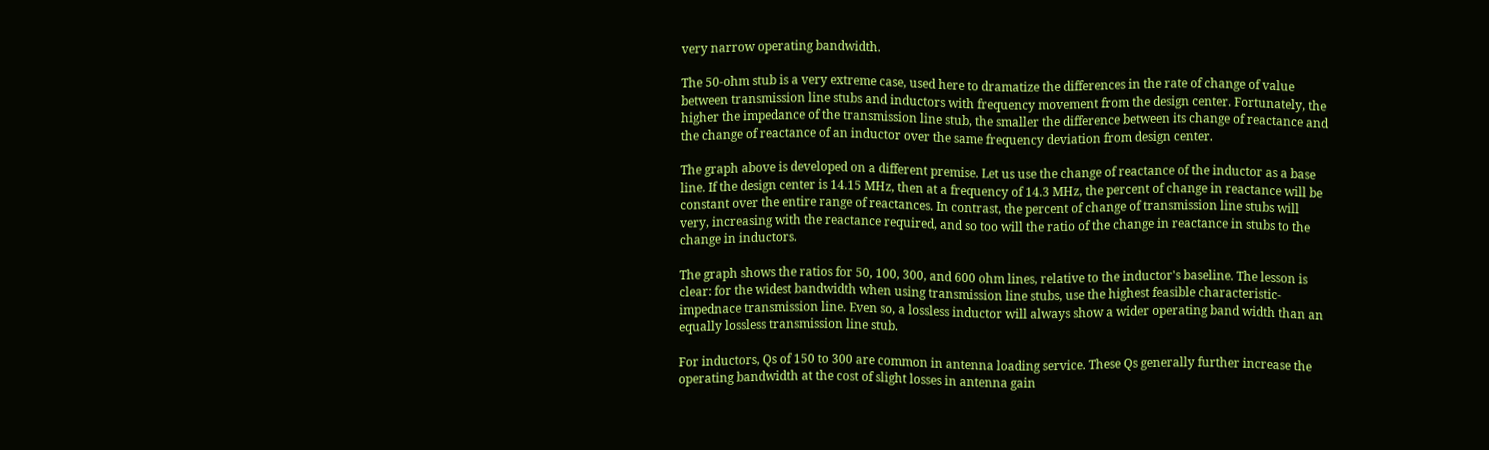very narrow operating bandwidth.

The 50-ohm stub is a very extreme case, used here to dramatize the differences in the rate of change of value between transmission line stubs and inductors with frequency movement from the design center. Fortunately, the higher the impedance of the transmission line stub, the smaller the difference between its change of reactance and the change of reactance of an inductor over the same frequency deviation from design center.

The graph above is developed on a different premise. Let us use the change of reactance of the inductor as a base line. If the design center is 14.15 MHz, then at a frequency of 14.3 MHz, the percent of change in reactance will be constant over the entire range of reactances. In contrast, the percent of change of transmission line stubs will very, increasing with the reactance required, and so too will the ratio of the change in reactance in stubs to the change in inductors.

The graph shows the ratios for 50, 100, 300, and 600 ohm lines, relative to the inductor's baseline. The lesson is clear: for the widest bandwidth when using transmission line stubs, use the highest feasible characteristic-impednace transmission line. Even so, a lossless inductor will always show a wider operating band width than an equally lossless transmission line stub.

For inductors, Qs of 150 to 300 are common in antenna loading service. These Qs generally further increase the operating bandwidth at the cost of slight losses in antenna gain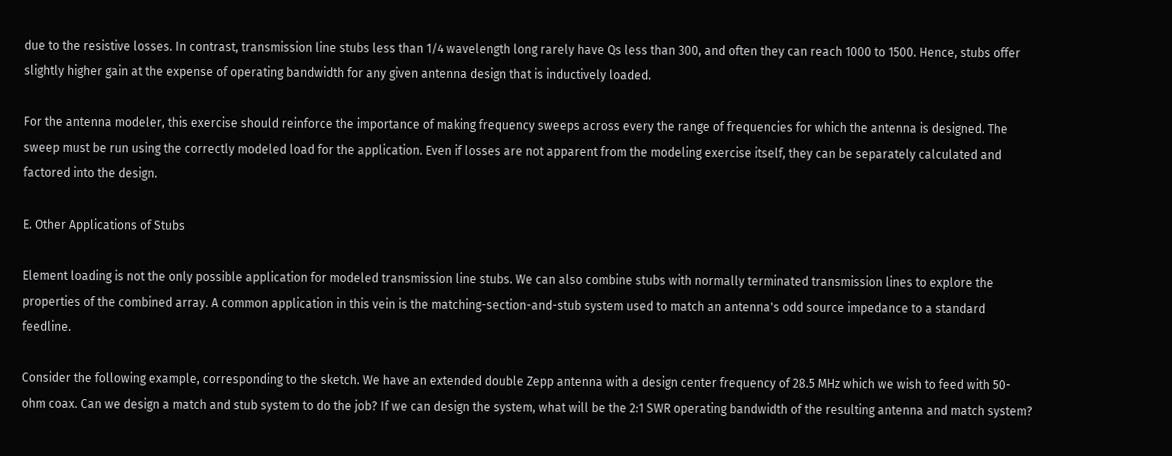due to the resistive losses. In contrast, transmission line stubs less than 1/4 wavelength long rarely have Qs less than 300, and often they can reach 1000 to 1500. Hence, stubs offer slightly higher gain at the expense of operating bandwidth for any given antenna design that is inductively loaded.

For the antenna modeler, this exercise should reinforce the importance of making frequency sweeps across every the range of frequencies for which the antenna is designed. The sweep must be run using the correctly modeled load for the application. Even if losses are not apparent from the modeling exercise itself, they can be separately calculated and factored into the design.

E. Other Applications of Stubs

Element loading is not the only possible application for modeled transmission line stubs. We can also combine stubs with normally terminated transmission lines to explore the properties of the combined array. A common application in this vein is the matching-section-and-stub system used to match an antenna's odd source impedance to a standard feedline.

Consider the following example, corresponding to the sketch. We have an extended double Zepp antenna with a design center frequency of 28.5 MHz which we wish to feed with 50-ohm coax. Can we design a match and stub system to do the job? If we can design the system, what will be the 2:1 SWR operating bandwidth of the resulting antenna and match system?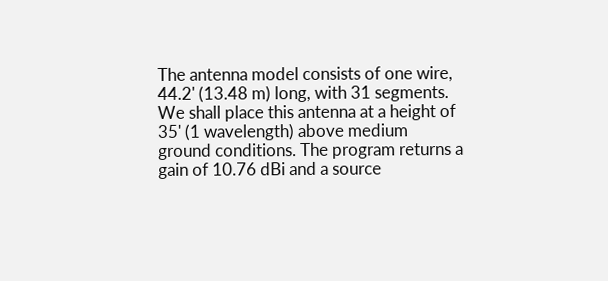The antenna model consists of one wire, 44.2' (13.48 m) long, with 31 segments. We shall place this antenna at a height of 35' (1 wavelength) above medium ground conditions. The program returns a gain of 10.76 dBi and a source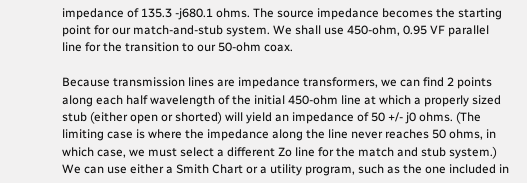impedance of 135.3 -j680.1 ohms. The source impedance becomes the starting point for our match-and-stub system. We shall use 450-ohm, 0.95 VF parallel line for the transition to our 50-ohm coax.

Because transmission lines are impedance transformers, we can find 2 points along each half wavelength of the initial 450-ohm line at which a properly sized stub (either open or shorted) will yield an impedance of 50 +/- j0 ohms. (The limiting case is where the impedance along the line never reaches 50 ohms, in which case, we must select a different Zo line for the match and stub system.) We can use either a Smith Chart or a utility program, such as the one included in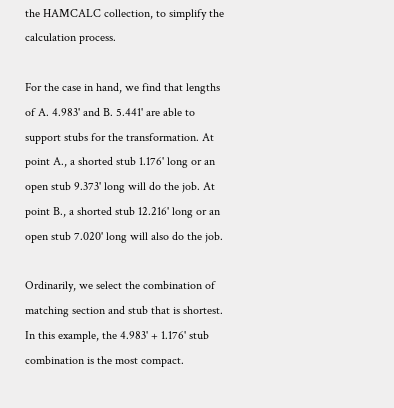the HAMCALC collection, to simplify the calculation process.

For the case in hand, we find that lengths of A. 4.983' and B. 5.441' are able to support stubs for the transformation. At point A., a shorted stub 1.176' long or an open stub 9.373' long will do the job. At point B., a shorted stub 12.216' long or an open stub 7.020' long will also do the job.

Ordinarily, we select the combination of matching section and stub that is shortest. In this example, the 4.983' + 1.176' stub combination is the most compact.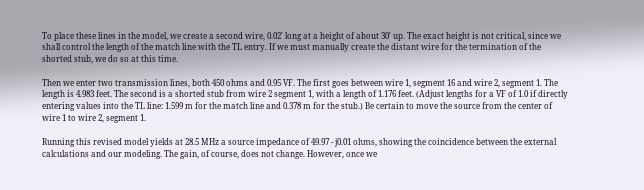To place these lines in the model, we create a second wire, 0.02' long at a height of about 30' up. The exact height is not critical, since we shall control the length of the match line with the TL entry. If we must manually create the distant wire for the termination of the shorted stub, we do so at this time.

Then we enter two transmission lines, both 450 ohms and 0.95 VF. The first goes between wire 1, segment 16 and wire 2, segment 1. The length is 4.983 feet. The second is a shorted stub from wire 2 segment 1, with a length of 1.176 feet. (Adjust lengths for a VF of 1.0 if directly entering values into the TL line: 1.599 m for the match line and 0.378 m for the stub.) Be certain to move the source from the center of wire 1 to wire 2, segment 1.

Running this revised model yields at 28.5 MHz a source impedance of 49.97 - j0.01 ohms, showing the coincidence between the external calculations and our modeling. The gain, of course, does not change. However, once we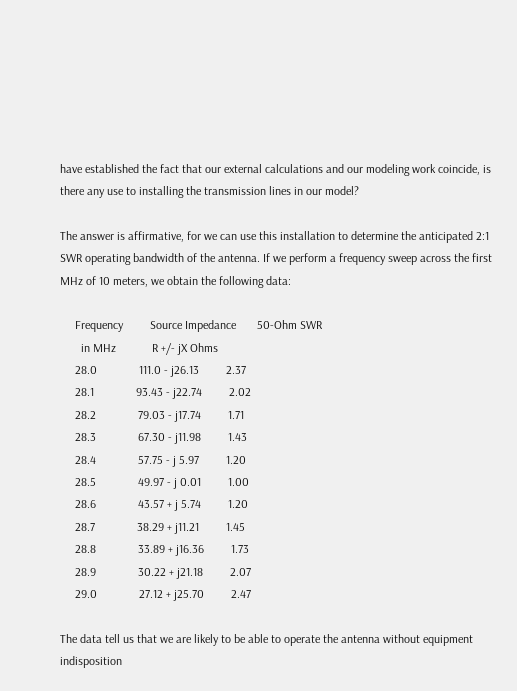have established the fact that our external calculations and our modeling work coincide, is there any use to installing the transmission lines in our model?

The answer is affirmative, for we can use this installation to determine the anticipated 2:1 SWR operating bandwidth of the antenna. If we perform a frequency sweep across the first MHz of 10 meters, we obtain the following data:

     Frequency         Source Impedance       50-Ohm SWR
       in MHz            R +/- jX Ohms
     28.0              111.0 - j26.13         2.37
     28.1              93.43 - j22.74         2.02
     28.2              79.03 - j17.74         1.71
     28.3              67.30 - j11.98         1.43
     28.4              57.75 - j 5.97         1.20
     28.5              49.97 - j 0.01         1.00
     28.6              43.57 + j 5.74         1.20
     28.7              38.29 + j11.21         1.45
     28.8              33.89 + j16.36         1.73
     28.9              30.22 + j21.18         2.07
     29.0              27.12 + j25.70         2.47

The data tell us that we are likely to be able to operate the antenna without equipment indisposition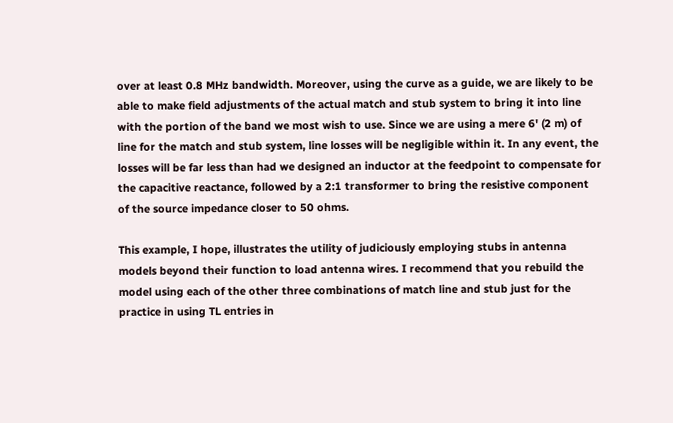over at least 0.8 MHz bandwidth. Moreover, using the curve as a guide, we are likely to be able to make field adjustments of the actual match and stub system to bring it into line with the portion of the band we most wish to use. Since we are using a mere 6' (2 m) of line for the match and stub system, line losses will be negligible within it. In any event, the losses will be far less than had we designed an inductor at the feedpoint to compensate for the capacitive reactance, followed by a 2:1 transformer to bring the resistive component of the source impedance closer to 50 ohms.

This example, I hope, illustrates the utility of judiciously employing stubs in antenna models beyond their function to load antenna wires. I recommend that you rebuild the model using each of the other three combinations of match line and stub just for the practice in using TL entries in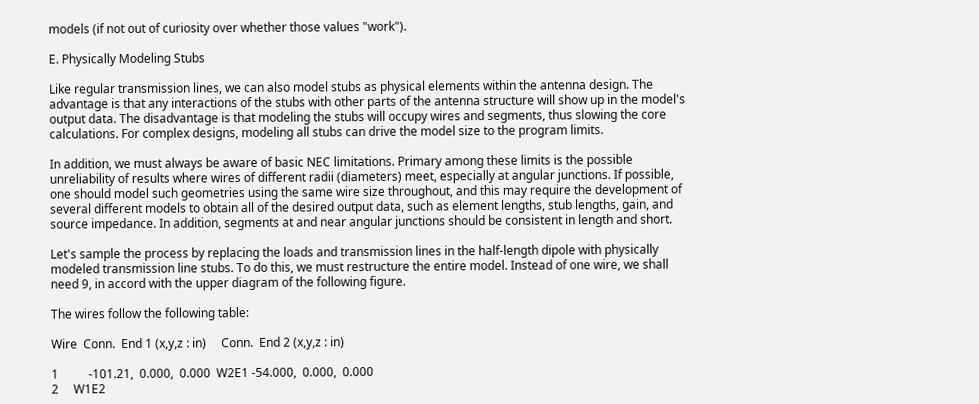models (if not out of curiosity over whether those values "work").

E. Physically Modeling Stubs

Like regular transmission lines, we can also model stubs as physical elements within the antenna design. The advantage is that any interactions of the stubs with other parts of the antenna structure will show up in the model's output data. The disadvantage is that modeling the stubs will occupy wires and segments, thus slowing the core calculations. For complex designs, modeling all stubs can drive the model size to the program limits.

In addition, we must always be aware of basic NEC limitations. Primary among these limits is the possible unreliability of results where wires of different radii (diameters) meet, especially at angular junctions. If possible, one should model such geometries using the same wire size throughout, and this may require the development of several different models to obtain all of the desired output data, such as element lengths, stub lengths, gain, and source impedance. In addition, segments at and near angular junctions should be consistent in length and short.

Let's sample the process by replacing the loads and transmission lines in the half-length dipole with physically modeled transmission line stubs. To do this, we must restructure the entire model. Instead of one wire, we shall need 9, in accord with the upper diagram of the following figure.

The wires follow the following table:

Wire  Conn.  End 1 (x,y,z : in)     Conn.  End 2 (x,y,z : in)

1          -101.21,  0.000,  0.000  W2E1 -54.000,  0.000,  0.000
2     W1E2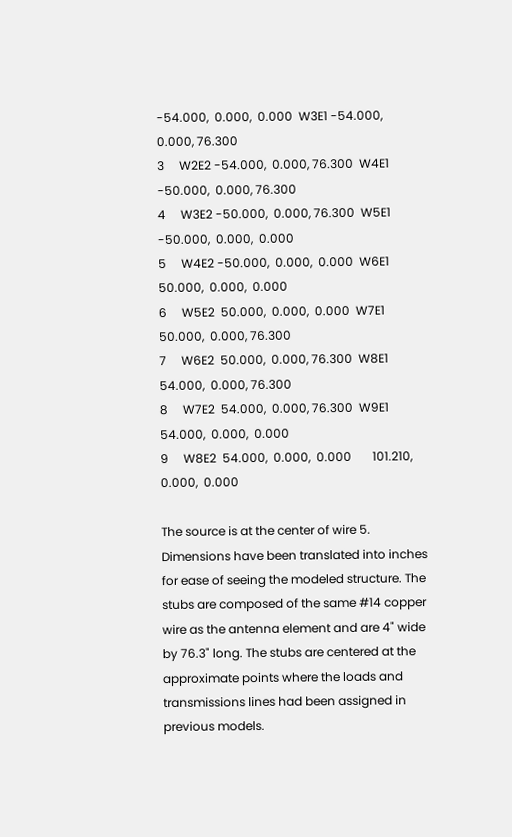-54.000,  0.000,  0.000  W3E1 -54.000,  0.000, 76.300
3     W2E2 -54.000,  0.000, 76.300  W4E1 -50.000,  0.000, 76.300
4     W3E2 -50.000,  0.000, 76.300  W5E1 -50.000,  0.000,  0.000
5     W4E2 -50.000,  0.000,  0.000  W6E1  50.000,  0.000,  0.000
6     W5E2  50.000,  0.000,  0.000  W7E1  50.000,  0.000, 76.300
7     W6E2  50.000,  0.000, 76.300  W8E1  54.000,  0.000, 76.300
8     W7E2  54.000,  0.000, 76.300  W9E1  54.000,  0.000,  0.000
9     W8E2  54.000,  0.000,  0.000       101.210,  0.000,  0.000

The source is at the center of wire 5. Dimensions have been translated into inches for ease of seeing the modeled structure. The stubs are composed of the same #14 copper wire as the antenna element and are 4" wide by 76.3" long. The stubs are centered at the approximate points where the loads and transmissions lines had been assigned in previous models.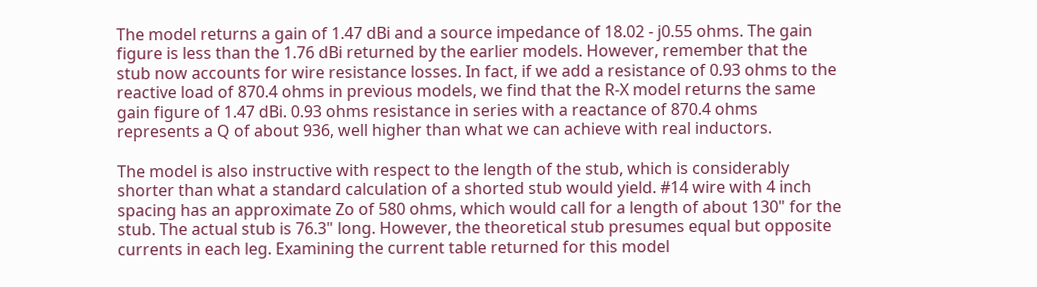The model returns a gain of 1.47 dBi and a source impedance of 18.02 - j0.55 ohms. The gain figure is less than the 1.76 dBi returned by the earlier models. However, remember that the stub now accounts for wire resistance losses. In fact, if we add a resistance of 0.93 ohms to the reactive load of 870.4 ohms in previous models, we find that the R-X model returns the same gain figure of 1.47 dBi. 0.93 ohms resistance in series with a reactance of 870.4 ohms represents a Q of about 936, well higher than what we can achieve with real inductors.

The model is also instructive with respect to the length of the stub, which is considerably shorter than what a standard calculation of a shorted stub would yield. #14 wire with 4 inch spacing has an approximate Zo of 580 ohms, which would call for a length of about 130" for the stub. The actual stub is 76.3" long. However, the theoretical stub presumes equal but opposite currents in each leg. Examining the current table returned for this model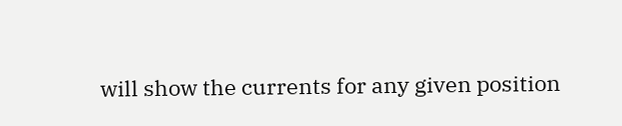will show the currents for any given position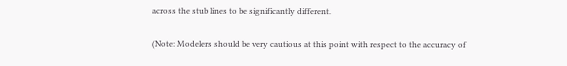across the stub lines to be significantly different.

(Note: Modelers should be very cautious at this point with respect to the accuracy of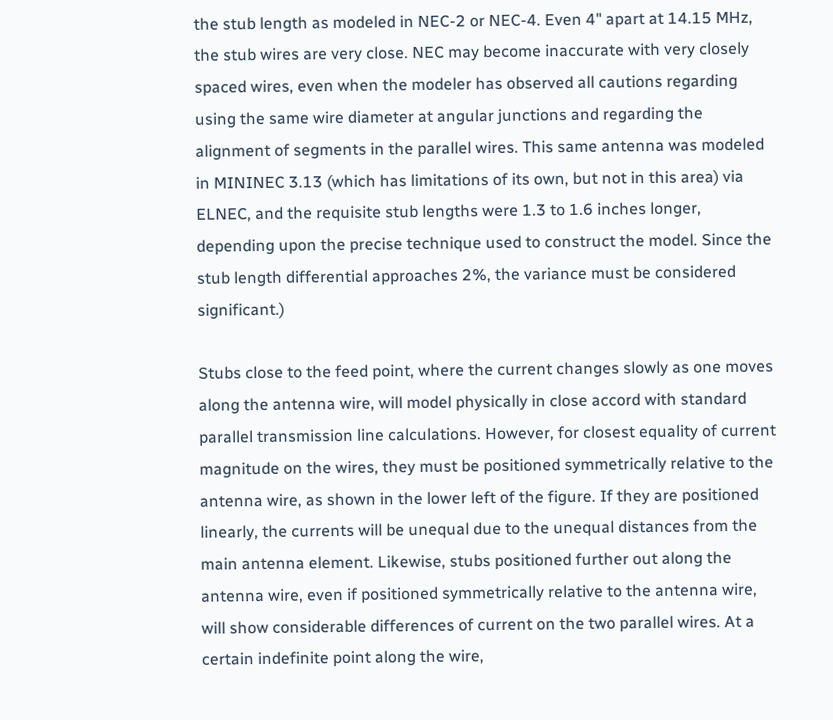the stub length as modeled in NEC-2 or NEC-4. Even 4" apart at 14.15 MHz, the stub wires are very close. NEC may become inaccurate with very closely spaced wires, even when the modeler has observed all cautions regarding using the same wire diameter at angular junctions and regarding the alignment of segments in the parallel wires. This same antenna was modeled in MININEC 3.13 (which has limitations of its own, but not in this area) via ELNEC, and the requisite stub lengths were 1.3 to 1.6 inches longer, depending upon the precise technique used to construct the model. Since the stub length differential approaches 2%, the variance must be considered significant.)

Stubs close to the feed point, where the current changes slowly as one moves along the antenna wire, will model physically in close accord with standard parallel transmission line calculations. However, for closest equality of current magnitude on the wires, they must be positioned symmetrically relative to the antenna wire, as shown in the lower left of the figure. If they are positioned linearly, the currents will be unequal due to the unequal distances from the main antenna element. Likewise, stubs positioned further out along the antenna wire, even if positioned symmetrically relative to the antenna wire, will show considerable differences of current on the two parallel wires. At a certain indefinite point along the wire,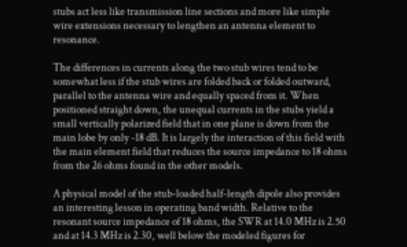stubs act less like transmission line sections and more like simple wire extensions necessary to lengthen an antenna element to resonance.

The differences in currents along the two stub wires tend to be somewhat less if the stub wires are folded back or folded outward, parallel to the antenna wire and equally spaced from it. When positioned straight down, the unequal currents in the stubs yield a small vertically polarized field that in one plane is down from the main lobe by only -18 dB. It is largely the interaction of this field with the main element field that reduces the source impedance to 18 ohms from the 26 ohms found in the other models.

A physical model of the stub-loaded half-length dipole also provides an interesting lesson in operating band width. Relative to the resonant source impedance of 18 ohms, the SWR at 14.0 MHz is 2.50 and at 14.3 MHz is 2.30, well below the modeled figures for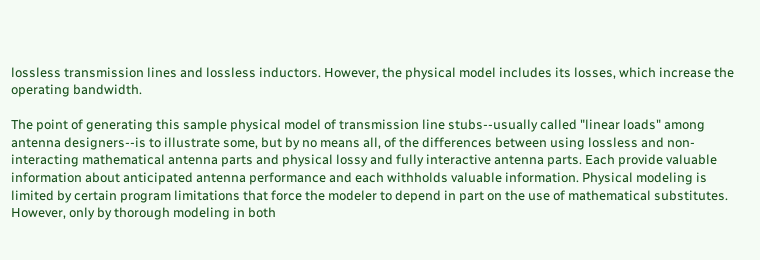lossless transmission lines and lossless inductors. However, the physical model includes its losses, which increase the operating bandwidth.

The point of generating this sample physical model of transmission line stubs--usually called "linear loads" among antenna designers--is to illustrate some, but by no means all, of the differences between using lossless and non-interacting mathematical antenna parts and physical lossy and fully interactive antenna parts. Each provide valuable information about anticipated antenna performance and each withholds valuable information. Physical modeling is limited by certain program limitations that force the modeler to depend in part on the use of mathematical substitutes. However, only by thorough modeling in both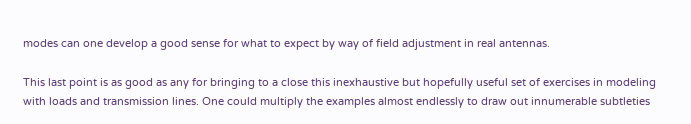modes can one develop a good sense for what to expect by way of field adjustment in real antennas.

This last point is as good as any for bringing to a close this inexhaustive but hopefully useful set of exercises in modeling with loads and transmission lines. One could multiply the examples almost endlessly to draw out innumerable subtleties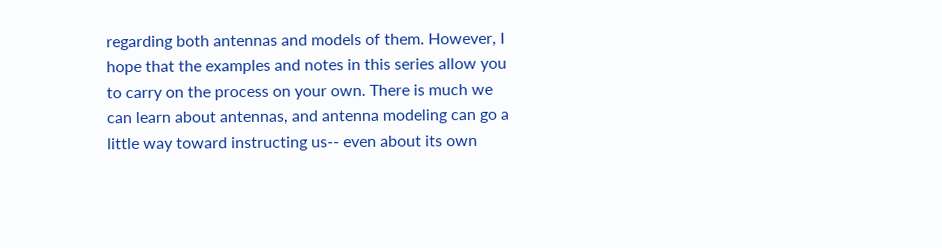regarding both antennas and models of them. However, I hope that the examples and notes in this series allow you to carry on the process on your own. There is much we can learn about antennas, and antenna modeling can go a little way toward instructing us-- even about its own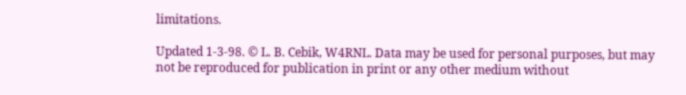limitations.

Updated 1-3-98. © L. B. Cebik, W4RNL. Data may be used for personal purposes, but may not be reproduced for publication in print or any other medium without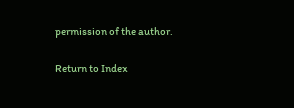permission of the author.

Return to Index